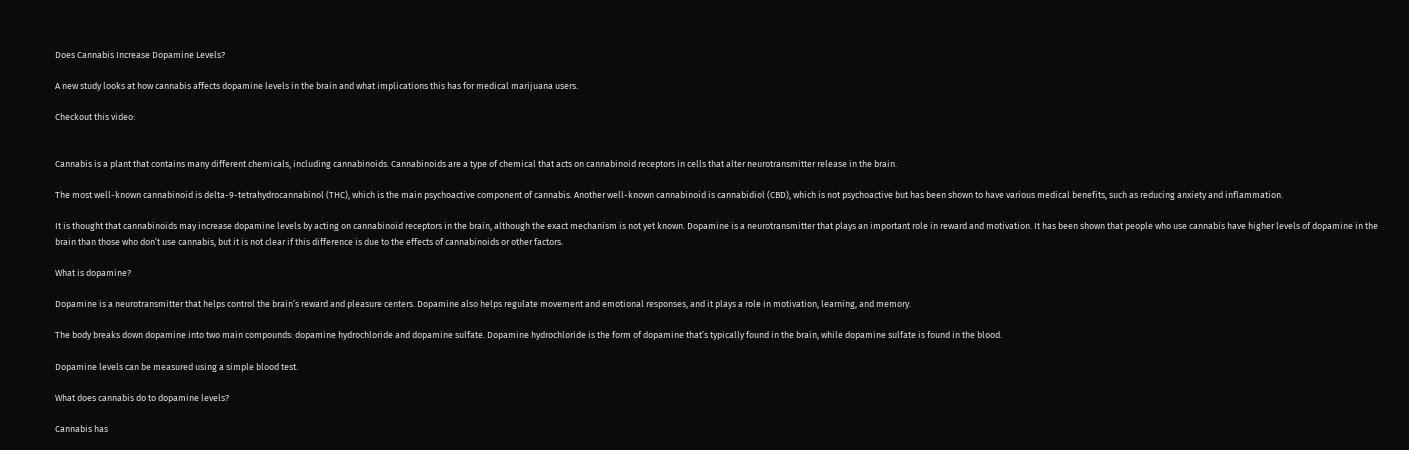Does Cannabis Increase Dopamine Levels?

A new study looks at how cannabis affects dopamine levels in the brain and what implications this has for medical marijuana users.

Checkout this video:


Cannabis is a plant that contains many different chemicals, including cannabinoids. Cannabinoids are a type of chemical that acts on cannabinoid receptors in cells that alter neurotransmitter release in the brain.

The most well-known cannabinoid is delta-9-tetrahydrocannabinol (THC), which is the main psychoactive component of cannabis. Another well-known cannabinoid is cannabidiol (CBD), which is not psychoactive but has been shown to have various medical benefits, such as reducing anxiety and inflammation.

It is thought that cannabinoids may increase dopamine levels by acting on cannabinoid receptors in the brain, although the exact mechanism is not yet known. Dopamine is a neurotransmitter that plays an important role in reward and motivation. It has been shown that people who use cannabis have higher levels of dopamine in the brain than those who don’t use cannabis, but it is not clear if this difference is due to the effects of cannabinoids or other factors.

What is dopamine?

Dopamine is a neurotransmitter that helps control the brain’s reward and pleasure centers. Dopamine also helps regulate movement and emotional responses, and it plays a role in motivation, learning, and memory.

The body breaks down dopamine into two main compounds: dopamine hydrochloride and dopamine sulfate. Dopamine hydrochloride is the form of dopamine that’s typically found in the brain, while dopamine sulfate is found in the blood.

Dopamine levels can be measured using a simple blood test.

What does cannabis do to dopamine levels?

Cannabis has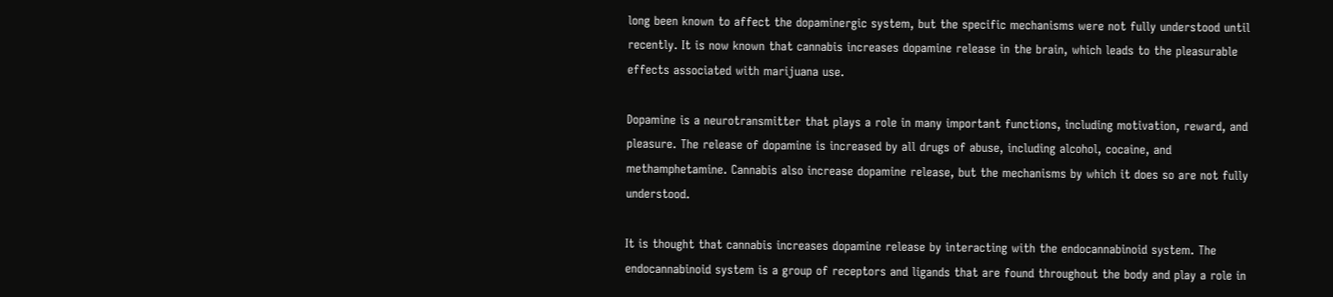long been known to affect the dopaminergic system, but the specific mechanisms were not fully understood until recently. It is now known that cannabis increases dopamine release in the brain, which leads to the pleasurable effects associated with marijuana use.

Dopamine is a neurotransmitter that plays a role in many important functions, including motivation, reward, and pleasure. The release of dopamine is increased by all drugs of abuse, including alcohol, cocaine, and methamphetamine. Cannabis also increase dopamine release, but the mechanisms by which it does so are not fully understood.

It is thought that cannabis increases dopamine release by interacting with the endocannabinoid system. The endocannabinoid system is a group of receptors and ligands that are found throughout the body and play a role in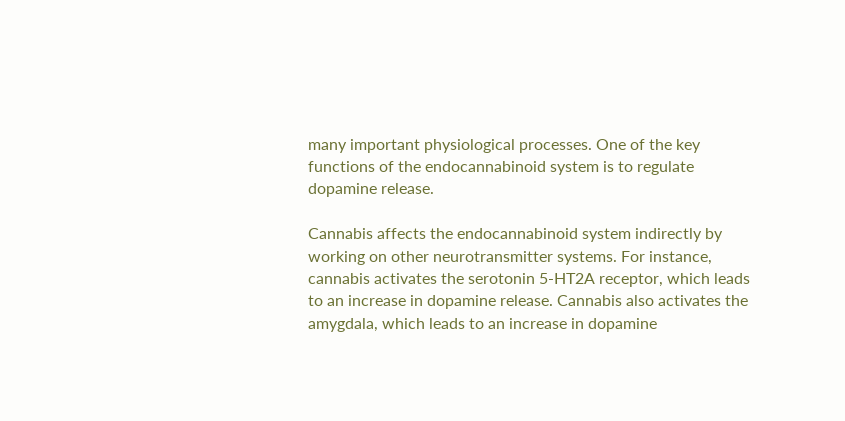many important physiological processes. One of the key functions of the endocannabinoid system is to regulate dopamine release.

Cannabis affects the endocannabinoid system indirectly by working on other neurotransmitter systems. For instance, cannabis activates the serotonin 5-HT2A receptor, which leads to an increase in dopamine release. Cannabis also activates the amygdala, which leads to an increase in dopamine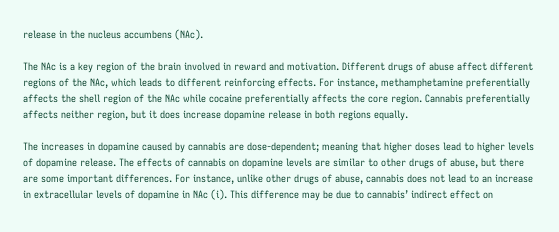release in the nucleus accumbens (NAc).

The NAc is a key region of the brain involved in reward and motivation. Different drugs of abuse affect different regions of the NAc, which leads to different reinforcing effects. For instance, methamphetamine preferentially affects the shell region of the NAc while cocaine preferentially affects the core region. Cannabis preferentially affects neither region, but it does increase dopamine release in both regions equally.

The increases in dopamine caused by cannabis are dose-dependent; meaning that higher doses lead to higher levels of dopamine release. The effects of cannabis on dopamine levels are similar to other drugs of abuse, but there are some important differences. For instance, unlike other drugs of abuse, cannabis does not lead to an increase in extracellular levels of dopamine in NAc (i). This difference may be due to cannabis’ indirect effect on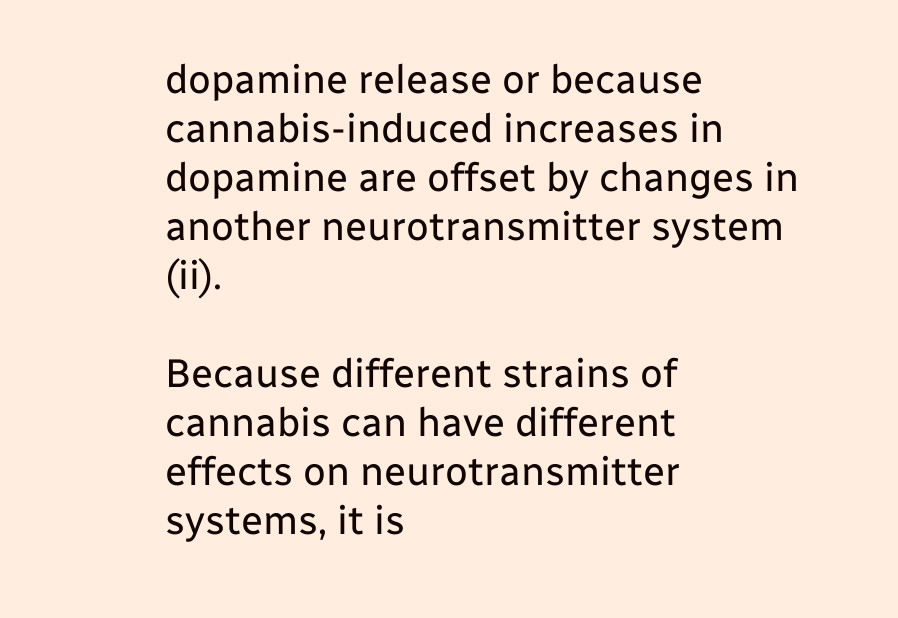dopamine release or because cannabis-induced increases in dopamine are offset by changes in another neurotransmitter system (ii).

Because different strains of cannabis can have different effects on neurotransmitter systems, it is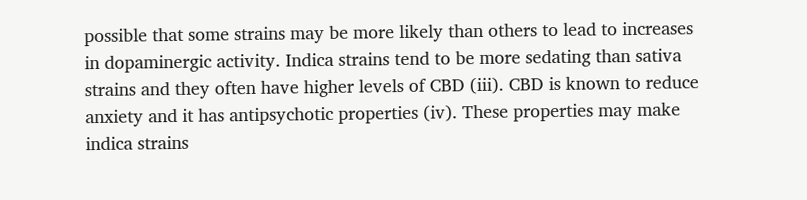possible that some strains may be more likely than others to lead to increases in dopaminergic activity. Indica strains tend to be more sedating than sativa strains and they often have higher levels of CBD (iii). CBD is known to reduce anxiety and it has antipsychotic properties (iv). These properties may make indica strains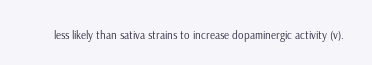less likely than sativa strains to increase dopaminergic activity (v).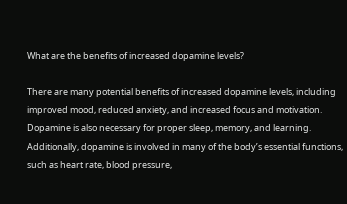What are the benefits of increased dopamine levels?

There are many potential benefits of increased dopamine levels, including improved mood, reduced anxiety, and increased focus and motivation. Dopamine is also necessary for proper sleep, memory, and learning. Additionally, dopamine is involved in many of the body’s essential functions, such as heart rate, blood pressure,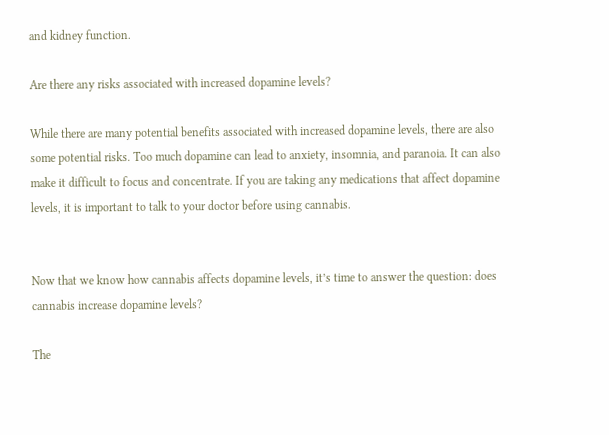and kidney function.

Are there any risks associated with increased dopamine levels?

While there are many potential benefits associated with increased dopamine levels, there are also some potential risks. Too much dopamine can lead to anxiety, insomnia, and paranoia. It can also make it difficult to focus and concentrate. If you are taking any medications that affect dopamine levels, it is important to talk to your doctor before using cannabis.


Now that we know how cannabis affects dopamine levels, it’s time to answer the question: does cannabis increase dopamine levels?

The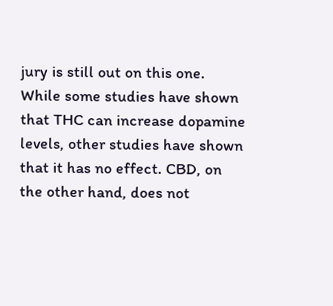jury is still out on this one. While some studies have shown that THC can increase dopamine levels, other studies have shown that it has no effect. CBD, on the other hand, does not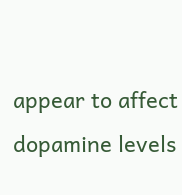appear to affect dopamine levels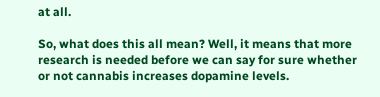at all.

So, what does this all mean? Well, it means that more research is needed before we can say for sure whether or not cannabis increases dopamine levels.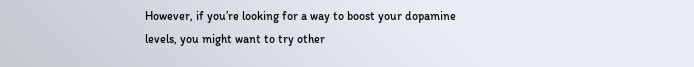However, if you’re looking for a way to boost your dopamine levels, you might want to try other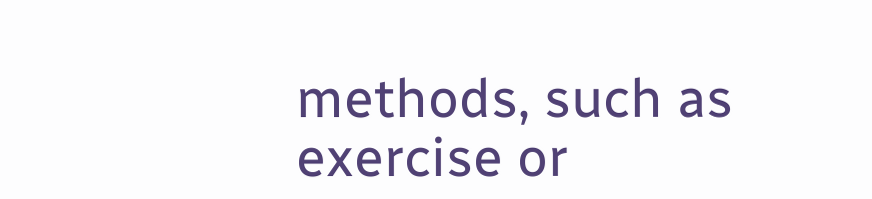methods, such as exercise or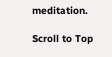meditation.

Scroll to Top